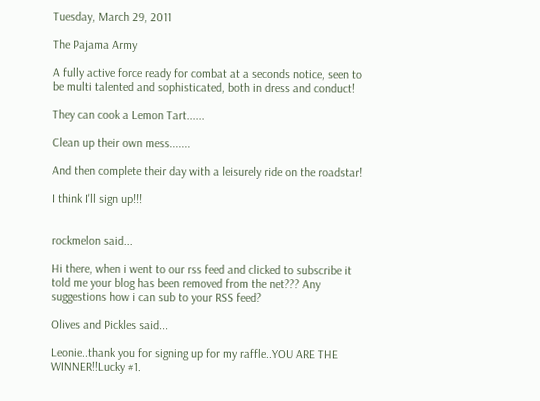Tuesday, March 29, 2011

The Pajama Army

A fully active force ready for combat at a seconds notice, seen to be multi talented and sophisticated, both in dress and conduct!

They can cook a Lemon Tart......

Clean up their own mess.......

And then complete their day with a leisurely ride on the roadstar!

I think I'll sign up!!!


rockmelon said...

Hi there, when i went to our rss feed and clicked to subscribe it told me your blog has been removed from the net??? Any suggestions how i can sub to your RSS feed?

Olives and Pickles said...

Leonie..thank you for signing up for my raffle..YOU ARE THE WINNER!!Lucky #1.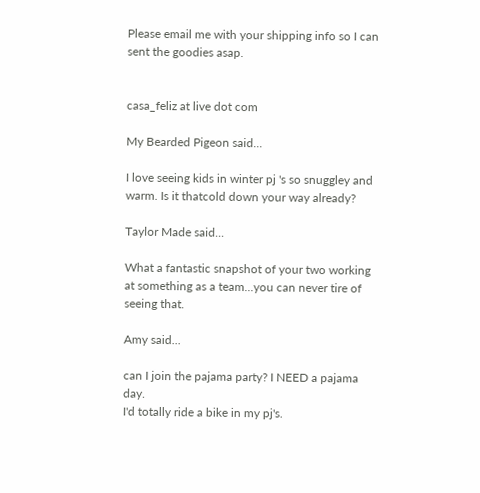Please email me with your shipping info so I can sent the goodies asap.


casa_feliz at live dot com

My Bearded Pigeon said...

I love seeing kids in winter pj 's so snuggley and warm. Is it thatcold down your way already?

Taylor Made said...

What a fantastic snapshot of your two working at something as a team...you can never tire of seeing that.

Amy said...

can I join the pajama party? I NEED a pajama day.
I'd totally ride a bike in my pj's.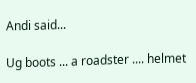Andi said...

Ug boots ... a roadster .... helmet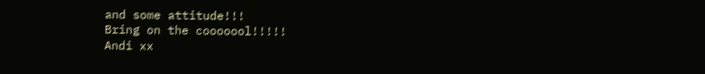and some attitude!!!
Bring on the cooooool!!!!!
Andi xx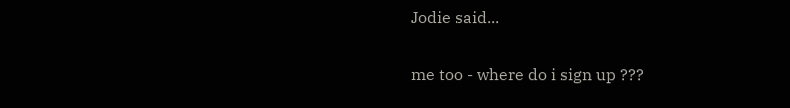Jodie said...

me too - where do i sign up ???